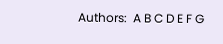Authors:  A B C D E F G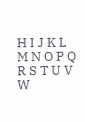H I J K L M N O P Q R S T U V W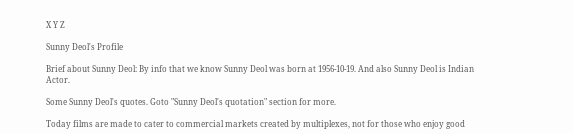X Y Z

Sunny Deol's Profile

Brief about Sunny Deol: By info that we know Sunny Deol was born at 1956-10-19. And also Sunny Deol is Indian Actor.

Some Sunny Deol's quotes. Goto "Sunny Deol's quotation" section for more.

Today films are made to cater to commercial markets created by multiplexes, not for those who enjoy good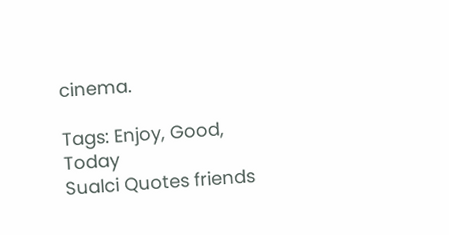cinema.

Tags: Enjoy, Good, Today
Sualci Quotes friends